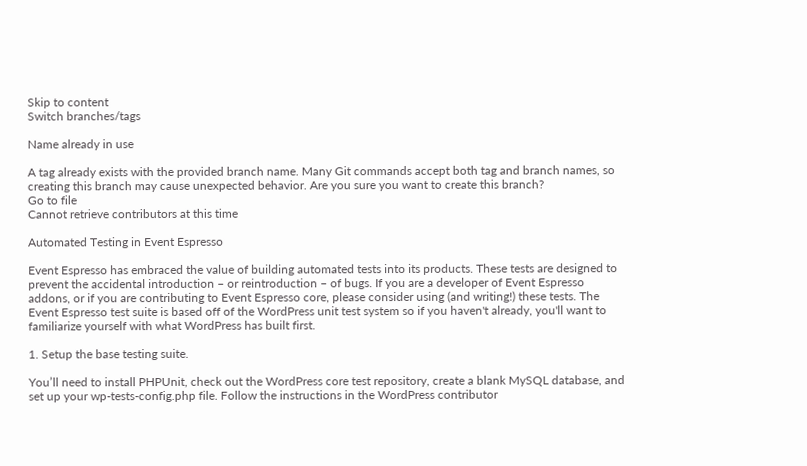Skip to content
Switch branches/tags

Name already in use

A tag already exists with the provided branch name. Many Git commands accept both tag and branch names, so creating this branch may cause unexpected behavior. Are you sure you want to create this branch?
Go to file
Cannot retrieve contributors at this time

Automated Testing in Event Espresso

Event Espresso has embraced the value of building automated tests into its products. These tests are designed to prevent the accidental introduction – or reintroduction – of bugs. If you are a developer of Event Espresso addons, or if you are contributing to Event Espresso core, please consider using (and writing!) these tests. The Event Espresso test suite is based off of the WordPress unit test system so if you haven't already, you'll want to familiarize yourself with what WordPress has built first.

1. Setup the base testing suite.

You’ll need to install PHPUnit, check out the WordPress core test repository, create a blank MySQL database, and set up your wp-tests-config.php file. Follow the instructions in the WordPress contributor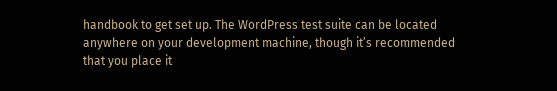handbook to get set up. The WordPress test suite can be located anywhere on your development machine, though it’s recommended that you place it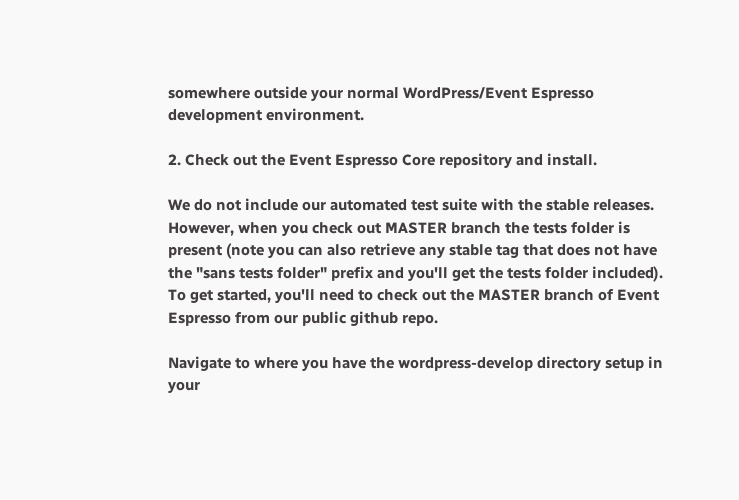somewhere outside your normal WordPress/Event Espresso development environment.

2. Check out the Event Espresso Core repository and install.

We do not include our automated test suite with the stable releases. However, when you check out MASTER branch the tests folder is present (note you can also retrieve any stable tag that does not have the "sans tests folder" prefix and you'll get the tests folder included). To get started, you'll need to check out the MASTER branch of Event Espresso from our public github repo.

Navigate to where you have the wordpress-develop directory setup in your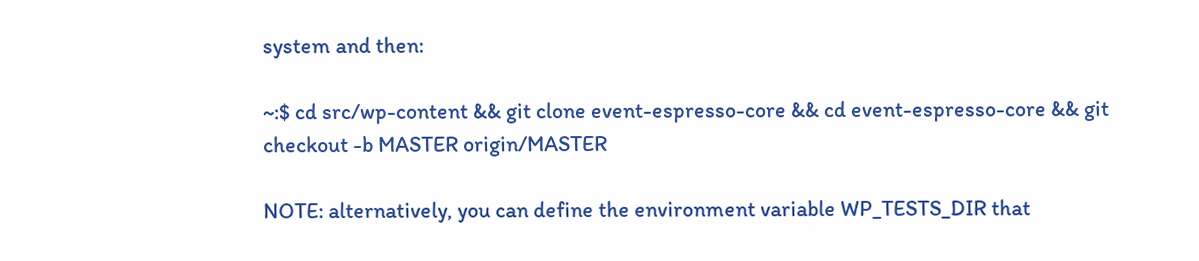system and then:

~:$ cd src/wp-content && git clone event-espresso-core && cd event-espresso-core && git checkout -b MASTER origin/MASTER

NOTE: alternatively, you can define the environment variable WP_TESTS_DIR that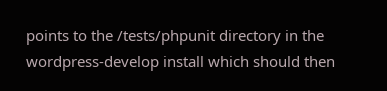points to the /tests/phpunit directory in the wordpress-develop install which should then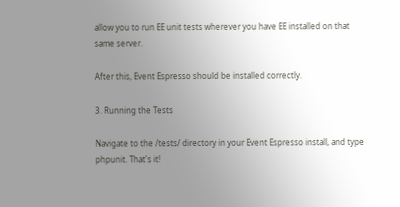allow you to run EE unit tests wherever you have EE installed on that same server.

After this, Event Espresso should be installed correctly.

3. Running the Tests

Navigate to the /tests/ directory in your Event Espresso install, and type phpunit. That's it!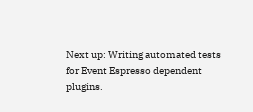Next up: Writing automated tests for Event Espresso dependent plugins.